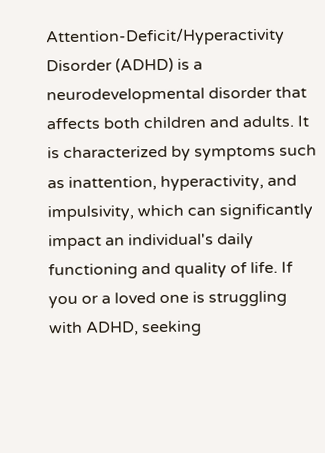Attention-Deficit/Hyperactivity Disorder (ADHD) is a neurodevelopmental disorder that affects both children and adults. It is characterized by symptoms such as inattention, hyperactivity, and impulsivity, which can significantly impact an individual's daily functioning and quality of life. If you or a loved one is struggling with ADHD, seeking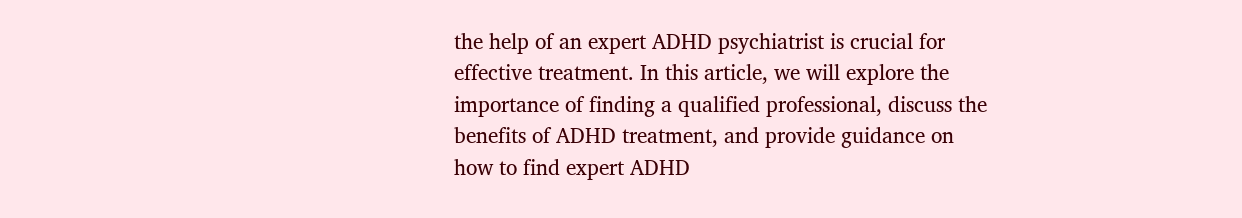the help of an expert ADHD psychiatrist is crucial for effective treatment. In this article, we will explore the importance of finding a qualified professional, discuss the benefits of ADHD treatment, and provide guidance on how to find expert ADHD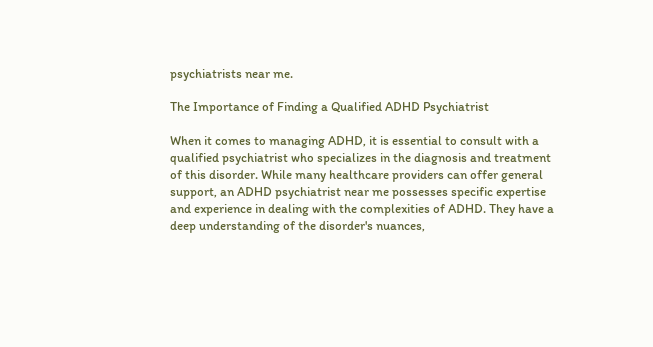psychiatrists near me.

The Importance of Finding a Qualified ADHD Psychiatrist

When it comes to managing ADHD, it is essential to consult with a qualified psychiatrist who specializes in the diagnosis and treatment of this disorder. While many healthcare providers can offer general support, an ADHD psychiatrist near me possesses specific expertise and experience in dealing with the complexities of ADHD. They have a deep understanding of the disorder's nuances,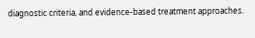diagnostic criteria, and evidence-based treatment approaches.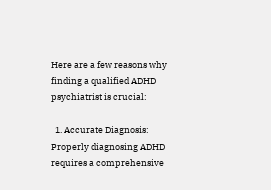Here are a few reasons why finding a qualified ADHD psychiatrist is crucial:

  1. Accurate Diagnosis: Properly diagnosing ADHD requires a comprehensive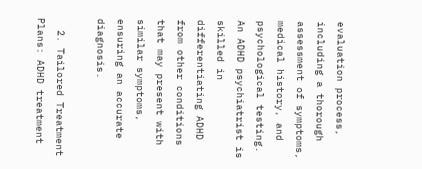evaluation process, including a thorough assessment of symptoms, medical history, and psychological testing. An ADHD psychiatrist is skilled in differentiating ADHD from other conditions that may present with similar symptoms, ensuring an accurate diagnosis.

  2. Tailored Treatment Plans: ADHD treatment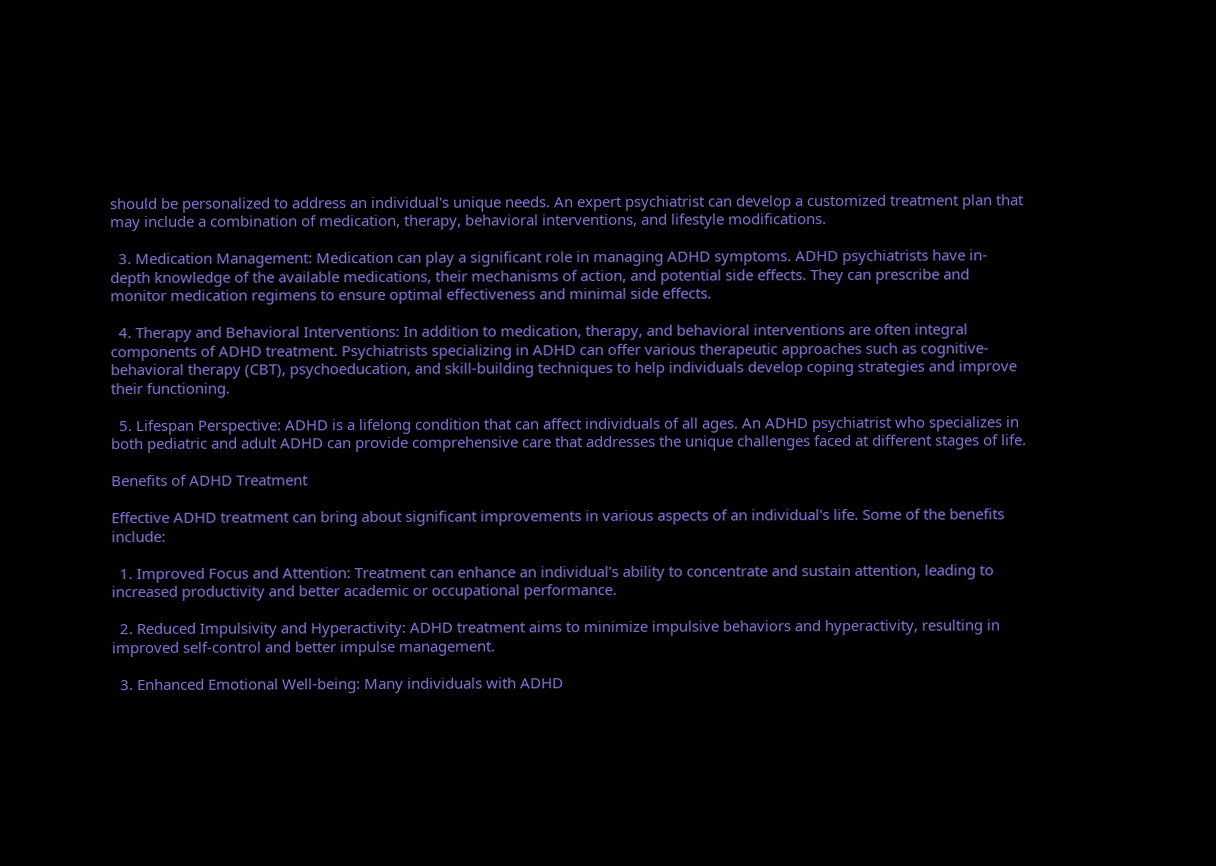should be personalized to address an individual's unique needs. An expert psychiatrist can develop a customized treatment plan that may include a combination of medication, therapy, behavioral interventions, and lifestyle modifications.

  3. Medication Management: Medication can play a significant role in managing ADHD symptoms. ADHD psychiatrists have in-depth knowledge of the available medications, their mechanisms of action, and potential side effects. They can prescribe and monitor medication regimens to ensure optimal effectiveness and minimal side effects.

  4. Therapy and Behavioral Interventions: In addition to medication, therapy, and behavioral interventions are often integral components of ADHD treatment. Psychiatrists specializing in ADHD can offer various therapeutic approaches such as cognitive-behavioral therapy (CBT), psychoeducation, and skill-building techniques to help individuals develop coping strategies and improve their functioning.

  5. Lifespan Perspective: ADHD is a lifelong condition that can affect individuals of all ages. An ADHD psychiatrist who specializes in both pediatric and adult ADHD can provide comprehensive care that addresses the unique challenges faced at different stages of life.

Benefits of ADHD Treatment

Effective ADHD treatment can bring about significant improvements in various aspects of an individual's life. Some of the benefits include:

  1. Improved Focus and Attention: Treatment can enhance an individual's ability to concentrate and sustain attention, leading to increased productivity and better academic or occupational performance.

  2. Reduced Impulsivity and Hyperactivity: ADHD treatment aims to minimize impulsive behaviors and hyperactivity, resulting in improved self-control and better impulse management.

  3. Enhanced Emotional Well-being: Many individuals with ADHD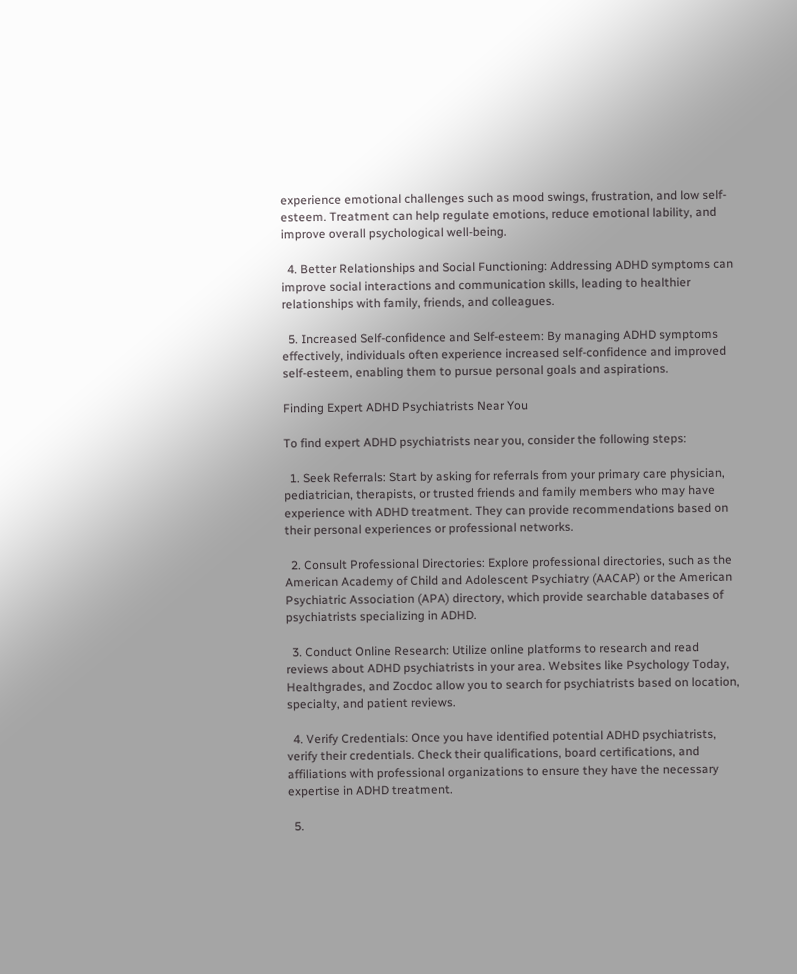experience emotional challenges such as mood swings, frustration, and low self-esteem. Treatment can help regulate emotions, reduce emotional lability, and improve overall psychological well-being.

  4. Better Relationships and Social Functioning: Addressing ADHD symptoms can improve social interactions and communication skills, leading to healthier relationships with family, friends, and colleagues.

  5. Increased Self-confidence and Self-esteem: By managing ADHD symptoms effectively, individuals often experience increased self-confidence and improved self-esteem, enabling them to pursue personal goals and aspirations.

Finding Expert ADHD Psychiatrists Near You

To find expert ADHD psychiatrists near you, consider the following steps:

  1. Seek Referrals: Start by asking for referrals from your primary care physician, pediatrician, therapists, or trusted friends and family members who may have experience with ADHD treatment. They can provide recommendations based on their personal experiences or professional networks.

  2. Consult Professional Directories: Explore professional directories, such as the American Academy of Child and Adolescent Psychiatry (AACAP) or the American Psychiatric Association (APA) directory, which provide searchable databases of psychiatrists specializing in ADHD.

  3. Conduct Online Research: Utilize online platforms to research and read reviews about ADHD psychiatrists in your area. Websites like Psychology Today, Healthgrades, and Zocdoc allow you to search for psychiatrists based on location, specialty, and patient reviews.

  4. Verify Credentials: Once you have identified potential ADHD psychiatrists, verify their credentials. Check their qualifications, board certifications, and affiliations with professional organizations to ensure they have the necessary expertise in ADHD treatment.

  5.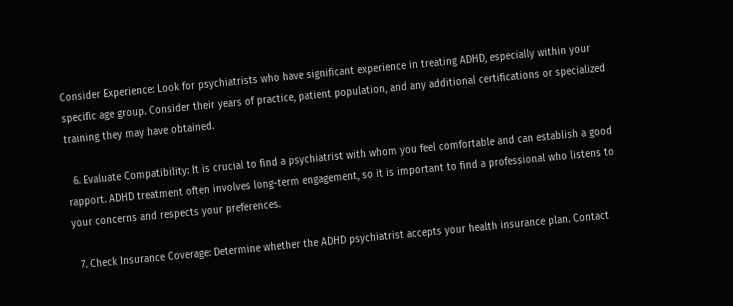Consider Experience: Look for psychiatrists who have significant experience in treating ADHD, especially within your specific age group. Consider their years of practice, patient population, and any additional certifications or specialized training they may have obtained.

  6. Evaluate Compatibility: It is crucial to find a psychiatrist with whom you feel comfortable and can establish a good rapport. ADHD treatment often involves long-term engagement, so it is important to find a professional who listens to your concerns and respects your preferences.

  7. Check Insurance Coverage: Determine whether the ADHD psychiatrist accepts your health insurance plan. Contact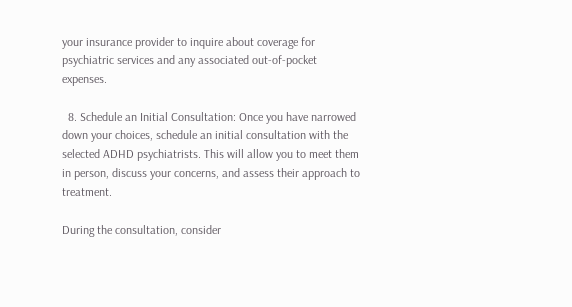your insurance provider to inquire about coverage for psychiatric services and any associated out-of-pocket expenses.

  8. Schedule an Initial Consultation: Once you have narrowed down your choices, schedule an initial consultation with the selected ADHD psychiatrists. This will allow you to meet them in person, discuss your concerns, and assess their approach to treatment.

During the consultation, consider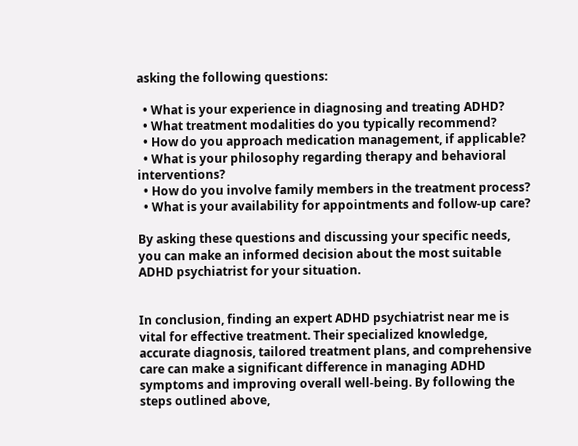asking the following questions:

  • What is your experience in diagnosing and treating ADHD?
  • What treatment modalities do you typically recommend?
  • How do you approach medication management, if applicable?
  • What is your philosophy regarding therapy and behavioral interventions?
  • How do you involve family members in the treatment process?
  • What is your availability for appointments and follow-up care?

By asking these questions and discussing your specific needs, you can make an informed decision about the most suitable ADHD psychiatrist for your situation.


In conclusion, finding an expert ADHD psychiatrist near me is vital for effective treatment. Their specialized knowledge, accurate diagnosis, tailored treatment plans, and comprehensive care can make a significant difference in managing ADHD symptoms and improving overall well-being. By following the steps outlined above,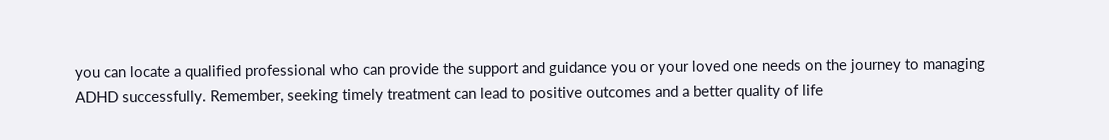you can locate a qualified professional who can provide the support and guidance you or your loved one needs on the journey to managing ADHD successfully. Remember, seeking timely treatment can lead to positive outcomes and a better quality of life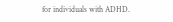for individuals with ADHD.